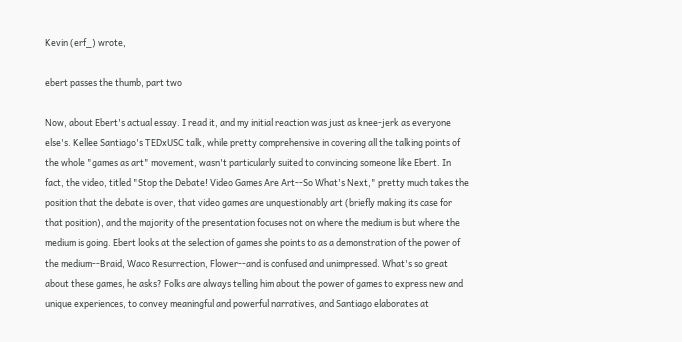Kevin (erf_) wrote,

ebert passes the thumb, part two

Now, about Ebert's actual essay. I read it, and my initial reaction was just as knee-jerk as everyone else's. Kellee Santiago's TEDxUSC talk, while pretty comprehensive in covering all the talking points of the whole "games as art" movement, wasn't particularly suited to convincing someone like Ebert. In fact, the video, titled "Stop the Debate! Video Games Are Art--So What's Next," pretty much takes the position that the debate is over, that video games are unquestionably art (briefly making its case for that position), and the majority of the presentation focuses not on where the medium is but where the medium is going. Ebert looks at the selection of games she points to as a demonstration of the power of the medium--Braid, Waco Resurrection, Flower--and is confused and unimpressed. What's so great about these games, he asks? Folks are always telling him about the power of games to express new and unique experiences, to convey meaningful and powerful narratives, and Santiago elaborates at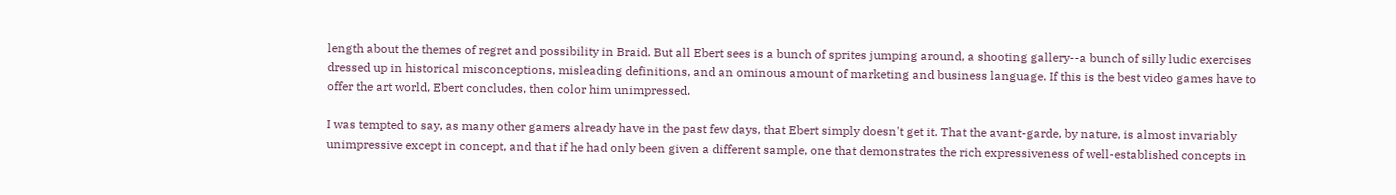length about the themes of regret and possibility in Braid. But all Ebert sees is a bunch of sprites jumping around, a shooting gallery--a bunch of silly ludic exercises dressed up in historical misconceptions, misleading definitions, and an ominous amount of marketing and business language. If this is the best video games have to offer the art world, Ebert concludes, then color him unimpressed.

I was tempted to say, as many other gamers already have in the past few days, that Ebert simply doesn't get it. That the avant-garde, by nature, is almost invariably unimpressive except in concept, and that if he had only been given a different sample, one that demonstrates the rich expressiveness of well-established concepts in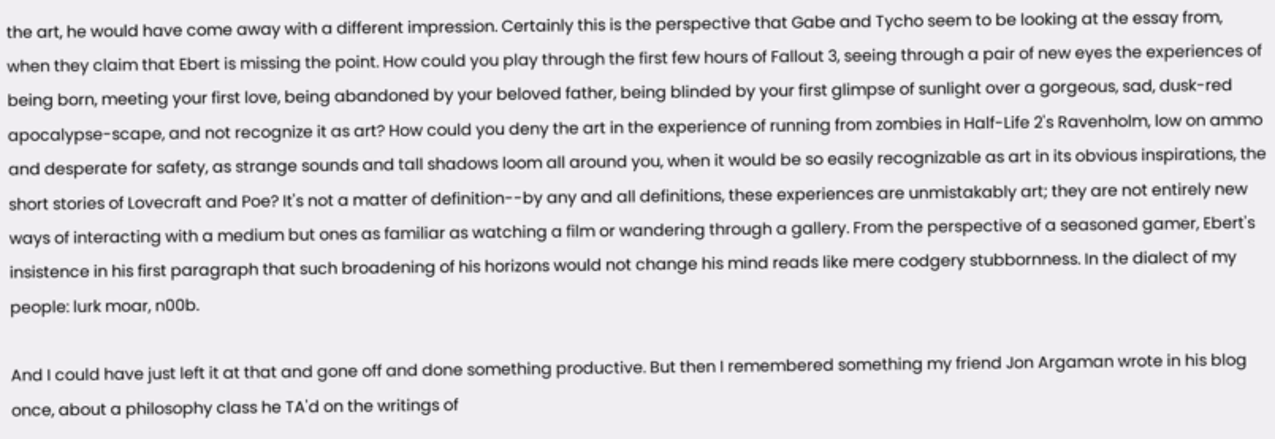the art, he would have come away with a different impression. Certainly this is the perspective that Gabe and Tycho seem to be looking at the essay from, when they claim that Ebert is missing the point. How could you play through the first few hours of Fallout 3, seeing through a pair of new eyes the experiences of being born, meeting your first love, being abandoned by your beloved father, being blinded by your first glimpse of sunlight over a gorgeous, sad, dusk-red apocalypse-scape, and not recognize it as art? How could you deny the art in the experience of running from zombies in Half-Life 2's Ravenholm, low on ammo and desperate for safety, as strange sounds and tall shadows loom all around you, when it would be so easily recognizable as art in its obvious inspirations, the short stories of Lovecraft and Poe? It's not a matter of definition--by any and all definitions, these experiences are unmistakably art; they are not entirely new ways of interacting with a medium but ones as familiar as watching a film or wandering through a gallery. From the perspective of a seasoned gamer, Ebert's insistence in his first paragraph that such broadening of his horizons would not change his mind reads like mere codgery stubbornness. In the dialect of my people: lurk moar, n00b.

And I could have just left it at that and gone off and done something productive. But then I remembered something my friend Jon Argaman wrote in his blog once, about a philosophy class he TA'd on the writings of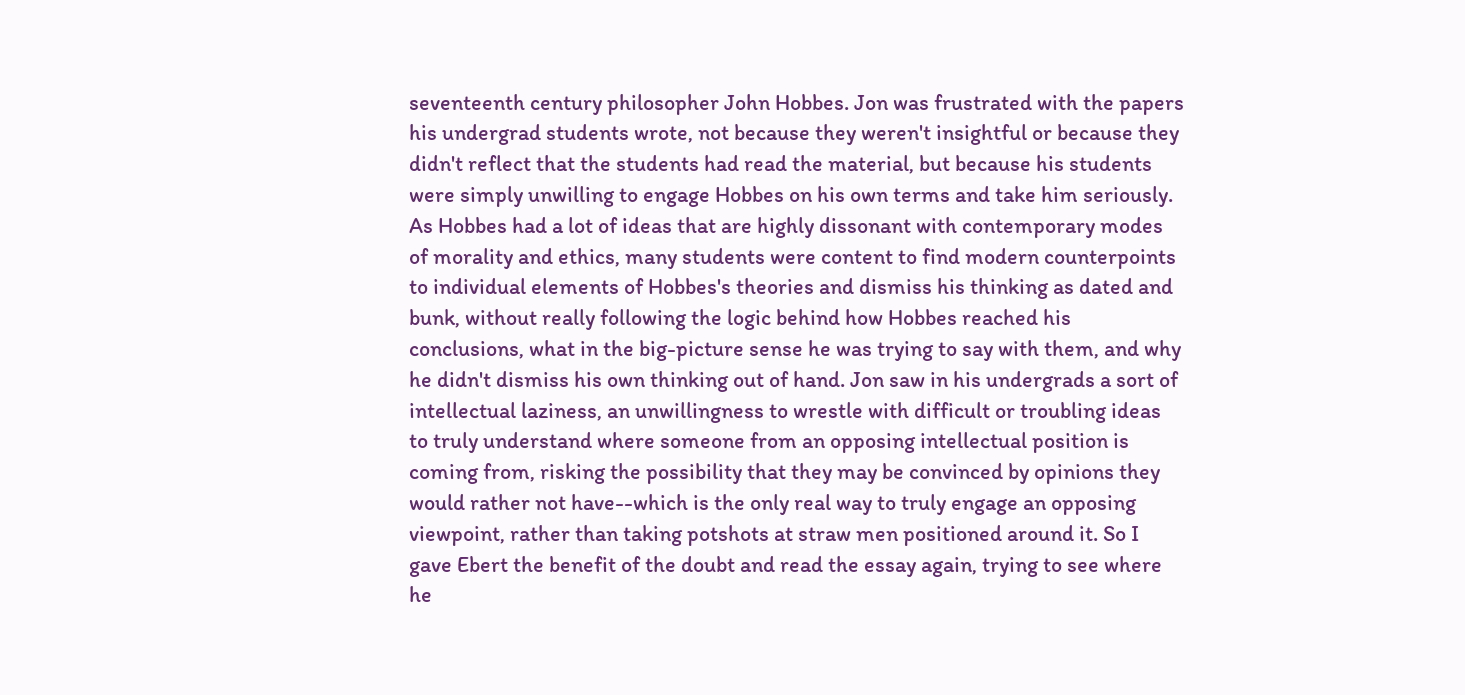seventeenth century philosopher John Hobbes. Jon was frustrated with the papers his undergrad students wrote, not because they weren't insightful or because they didn't reflect that the students had read the material, but because his students were simply unwilling to engage Hobbes on his own terms and take him seriously. As Hobbes had a lot of ideas that are highly dissonant with contemporary modes of morality and ethics, many students were content to find modern counterpoints to individual elements of Hobbes's theories and dismiss his thinking as dated and bunk, without really following the logic behind how Hobbes reached his conclusions, what in the big-picture sense he was trying to say with them, and why he didn't dismiss his own thinking out of hand. Jon saw in his undergrads a sort of intellectual laziness, an unwillingness to wrestle with difficult or troubling ideas to truly understand where someone from an opposing intellectual position is coming from, risking the possibility that they may be convinced by opinions they would rather not have--which is the only real way to truly engage an opposing viewpoint, rather than taking potshots at straw men positioned around it. So I gave Ebert the benefit of the doubt and read the essay again, trying to see where he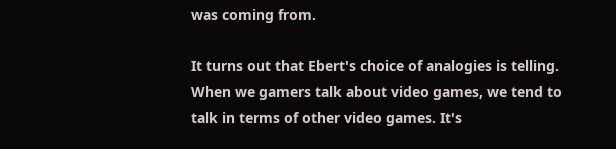was coming from.

It turns out that Ebert's choice of analogies is telling. When we gamers talk about video games, we tend to talk in terms of other video games. It's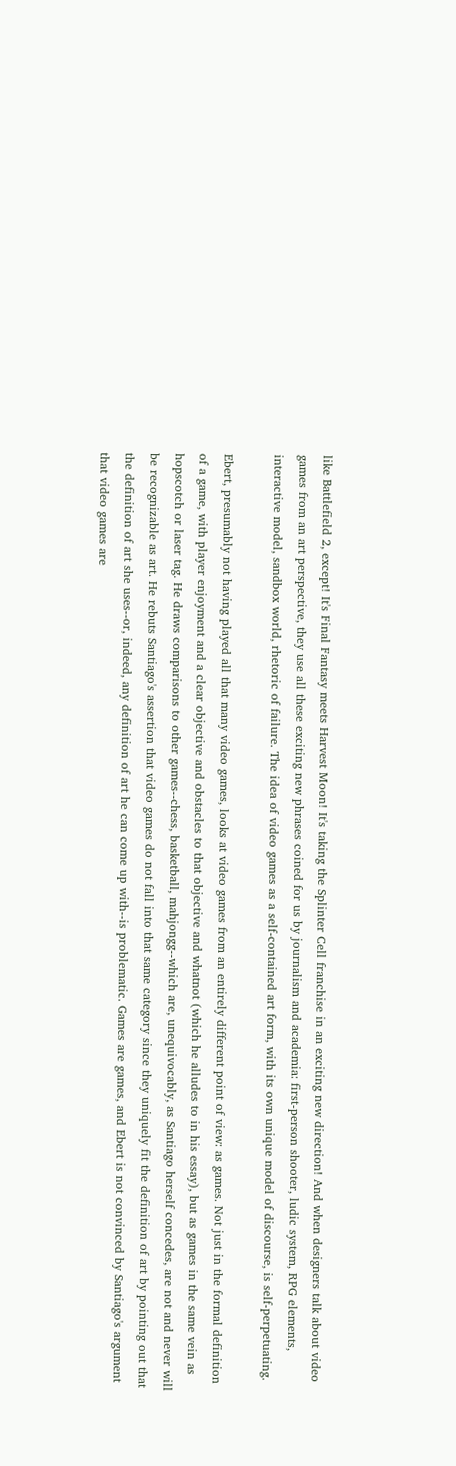like Battlefield 2, except! It's Final Fantasy meets Harvest Moon! It's taking the Splinter Cell franchise in an exciting new direction! And when designers talk about video games from an art perspective, they use all these exciting new phrases coined for us by journalism and academia: first-person shooter, ludic system, RPG elements, interactive model, sandbox world, rhetoric of failure. The idea of video games as a self-contained art form, with its own unique model of discourse, is self-perpetuating.

Ebert, presumably not having played all that many video games, looks at video games from an entirely different point of view: as games. Not just in the formal definition of a game, with player enjoyment and a clear objective and obstacles to that objective and whatnot (which he alludes to in his essay), but as games in the same vein as hopscotch or laser tag. He draws comparisons to other games--chess, basketball, mahjongg--which are, unequivocably, as Santiago herself concedes, are not and never will be recognizable as art. He rebuts Santiago's assertion that video games do not fall into that same category since they uniquely fit the definition of art by pointing out that the definition of art she uses--or, indeed, any definition of art he can come up with--is problematic. Games are games, and Ebert is not convinced by Santiago's argument that video games are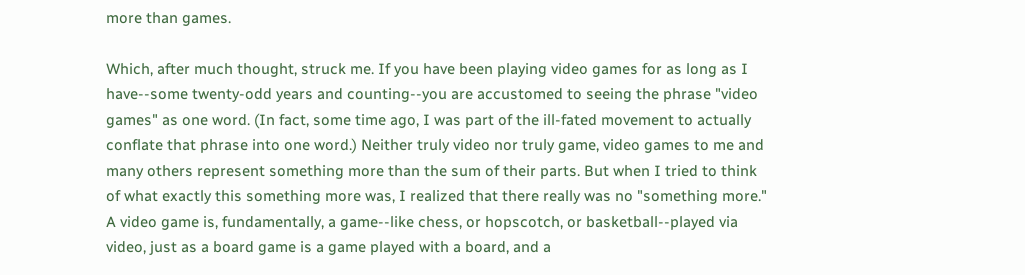more than games.

Which, after much thought, struck me. If you have been playing video games for as long as I have--some twenty-odd years and counting--you are accustomed to seeing the phrase "video games" as one word. (In fact, some time ago, I was part of the ill-fated movement to actually conflate that phrase into one word.) Neither truly video nor truly game, video games to me and many others represent something more than the sum of their parts. But when I tried to think of what exactly this something more was, I realized that there really was no "something more." A video game is, fundamentally, a game--like chess, or hopscotch, or basketball--played via video, just as a board game is a game played with a board, and a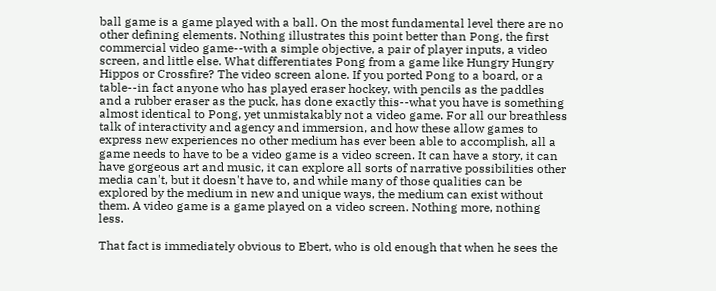ball game is a game played with a ball. On the most fundamental level there are no other defining elements. Nothing illustrates this point better than Pong, the first commercial video game--with a simple objective, a pair of player inputs, a video screen, and little else. What differentiates Pong from a game like Hungry Hungry Hippos or Crossfire? The video screen alone. If you ported Pong to a board, or a table--in fact anyone who has played eraser hockey, with pencils as the paddles and a rubber eraser as the puck, has done exactly this--what you have is something almost identical to Pong, yet unmistakably not a video game. For all our breathless talk of interactivity and agency and immersion, and how these allow games to express new experiences no other medium has ever been able to accomplish, all a game needs to have to be a video game is a video screen. It can have a story, it can have gorgeous art and music, it can explore all sorts of narrative possibilities other media can't, but it doesn't have to, and while many of those qualities can be explored by the medium in new and unique ways, the medium can exist without them. A video game is a game played on a video screen. Nothing more, nothing less.

That fact is immediately obvious to Ebert, who is old enough that when he sees the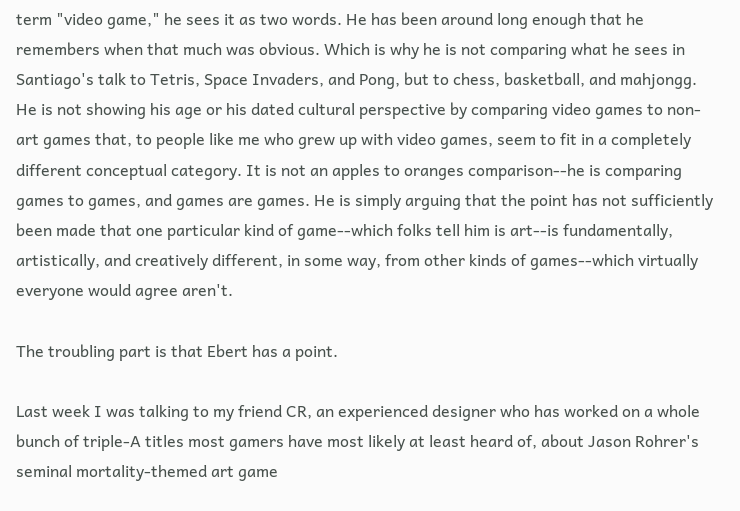term "video game," he sees it as two words. He has been around long enough that he remembers when that much was obvious. Which is why he is not comparing what he sees in Santiago's talk to Tetris, Space Invaders, and Pong, but to chess, basketball, and mahjongg. He is not showing his age or his dated cultural perspective by comparing video games to non-art games that, to people like me who grew up with video games, seem to fit in a completely different conceptual category. It is not an apples to oranges comparison--he is comparing games to games, and games are games. He is simply arguing that the point has not sufficiently been made that one particular kind of game--which folks tell him is art--is fundamentally, artistically, and creatively different, in some way, from other kinds of games--which virtually everyone would agree aren't.

The troubling part is that Ebert has a point.

Last week I was talking to my friend CR, an experienced designer who has worked on a whole bunch of triple-A titles most gamers have most likely at least heard of, about Jason Rohrer's seminal mortality-themed art game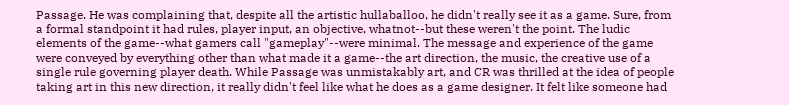Passage. He was complaining that, despite all the artistic hullaballoo, he didn't really see it as a game. Sure, from a formal standpoint it had rules, player input, an objective, whatnot--but these weren't the point. The ludic elements of the game--what gamers call "gameplay"--were minimal. The message and experience of the game were conveyed by everything other than what made it a game--the art direction, the music, the creative use of a single rule governing player death. While Passage was unmistakably art, and CR was thrilled at the idea of people taking art in this new direction, it really didn't feel like what he does as a game designer. It felt like someone had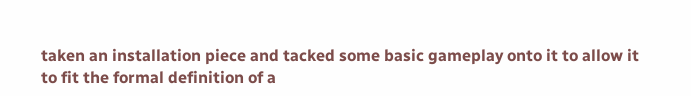taken an installation piece and tacked some basic gameplay onto it to allow it to fit the formal definition of a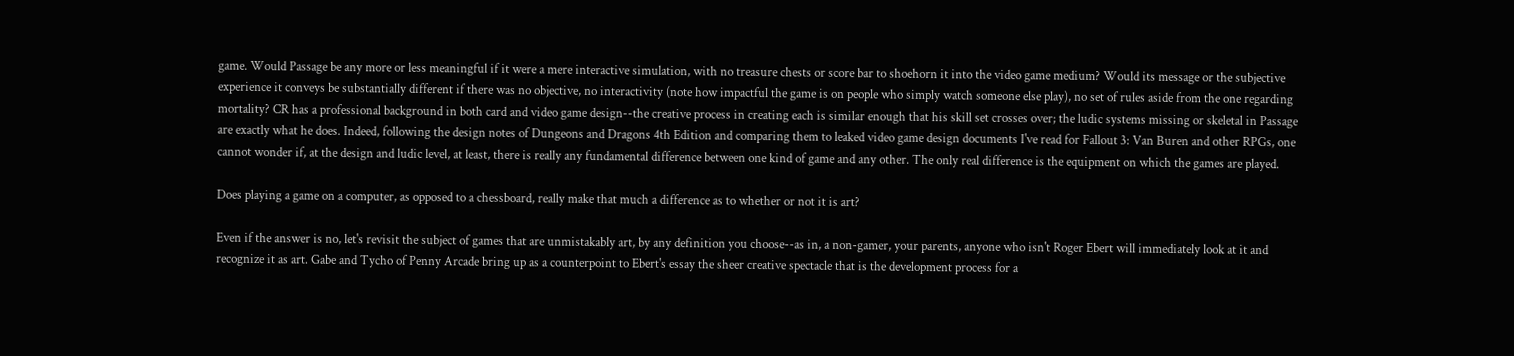game. Would Passage be any more or less meaningful if it were a mere interactive simulation, with no treasure chests or score bar to shoehorn it into the video game medium? Would its message or the subjective experience it conveys be substantially different if there was no objective, no interactivity (note how impactful the game is on people who simply watch someone else play), no set of rules aside from the one regarding mortality? CR has a professional background in both card and video game design--the creative process in creating each is similar enough that his skill set crosses over; the ludic systems missing or skeletal in Passage are exactly what he does. Indeed, following the design notes of Dungeons and Dragons 4th Edition and comparing them to leaked video game design documents I've read for Fallout 3: Van Buren and other RPGs, one cannot wonder if, at the design and ludic level, at least, there is really any fundamental difference between one kind of game and any other. The only real difference is the equipment on which the games are played.

Does playing a game on a computer, as opposed to a chessboard, really make that much a difference as to whether or not it is art?

Even if the answer is no, let's revisit the subject of games that are unmistakably art, by any definition you choose--as in, a non-gamer, your parents, anyone who isn't Roger Ebert will immediately look at it and recognize it as art. Gabe and Tycho of Penny Arcade bring up as a counterpoint to Ebert's essay the sheer creative spectacle that is the development process for a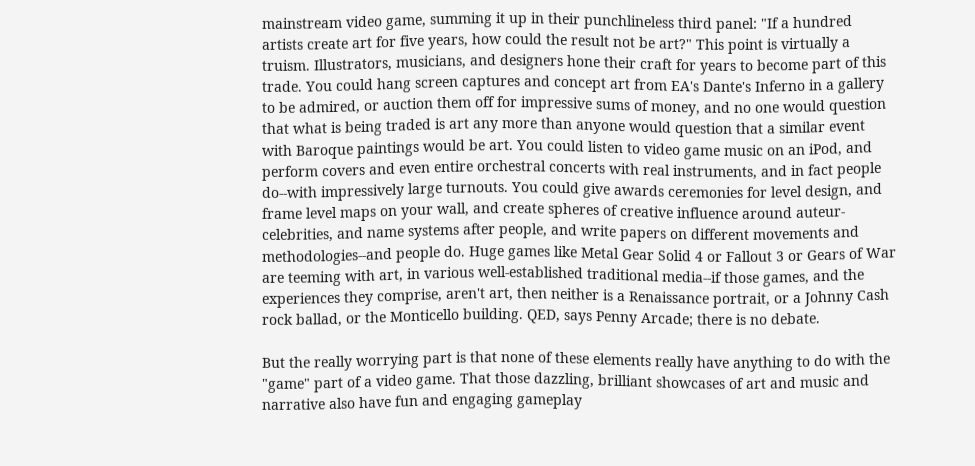mainstream video game, summing it up in their punchlineless third panel: "If a hundred artists create art for five years, how could the result not be art?" This point is virtually a truism. Illustrators, musicians, and designers hone their craft for years to become part of this trade. You could hang screen captures and concept art from EA's Dante's Inferno in a gallery to be admired, or auction them off for impressive sums of money, and no one would question that what is being traded is art any more than anyone would question that a similar event with Baroque paintings would be art. You could listen to video game music on an iPod, and perform covers and even entire orchestral concerts with real instruments, and in fact people do--with impressively large turnouts. You could give awards ceremonies for level design, and frame level maps on your wall, and create spheres of creative influence around auteur-celebrities, and name systems after people, and write papers on different movements and methodologies--and people do. Huge games like Metal Gear Solid 4 or Fallout 3 or Gears of War are teeming with art, in various well-established traditional media--if those games, and the experiences they comprise, aren't art, then neither is a Renaissance portrait, or a Johnny Cash rock ballad, or the Monticello building. QED, says Penny Arcade; there is no debate.

But the really worrying part is that none of these elements really have anything to do with the "game" part of a video game. That those dazzling, brilliant showcases of art and music and narrative also have fun and engaging gameplay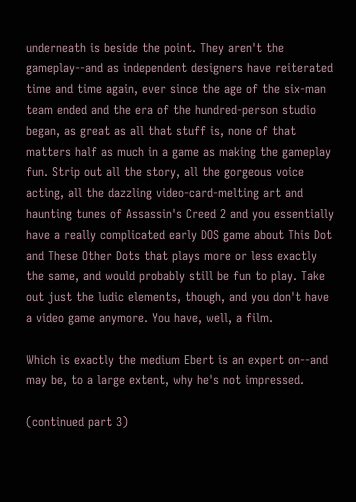underneath is beside the point. They aren't the gameplay--and as independent designers have reiterated time and time again, ever since the age of the six-man team ended and the era of the hundred-person studio began, as great as all that stuff is, none of that matters half as much in a game as making the gameplay fun. Strip out all the story, all the gorgeous voice acting, all the dazzling video-card-melting art and haunting tunes of Assassin's Creed 2 and you essentially have a really complicated early DOS game about This Dot and These Other Dots that plays more or less exactly the same, and would probably still be fun to play. Take out just the ludic elements, though, and you don't have a video game anymore. You have, well, a film.

Which is exactly the medium Ebert is an expert on--and may be, to a large extent, why he's not impressed.

(continued part 3)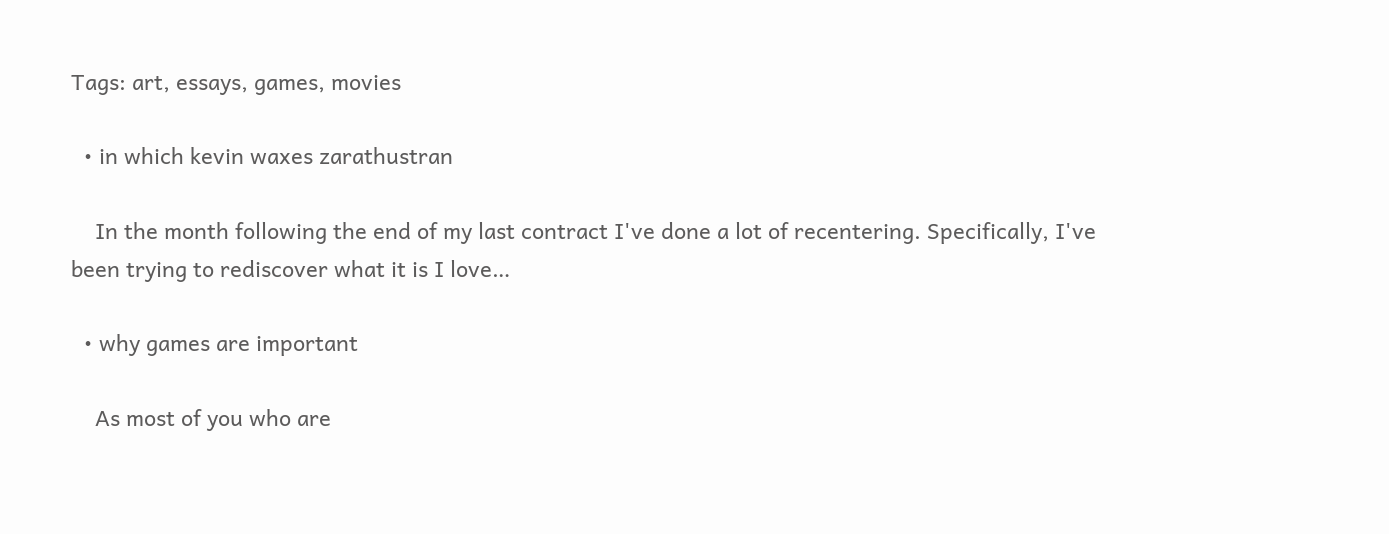Tags: art, essays, games, movies

  • in which kevin waxes zarathustran

    In the month following the end of my last contract I've done a lot of recentering. Specifically, I've been trying to rediscover what it is I love…

  • why games are important

    As most of you who are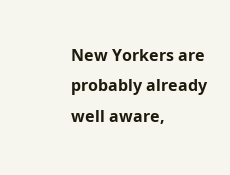New Yorkers are probably already well aware,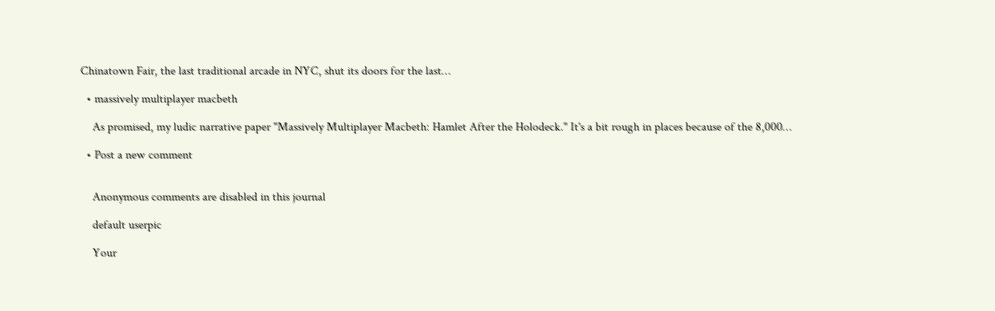Chinatown Fair, the last traditional arcade in NYC, shut its doors for the last…

  • massively multiplayer macbeth

    As promised, my ludic narrative paper "Massively Multiplayer Macbeth: Hamlet After the Holodeck." It's a bit rough in places because of the 8,000…

  • Post a new comment


    Anonymous comments are disabled in this journal

    default userpic

    Your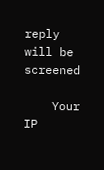reply will be screened

    Your IP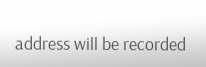address will be recorded